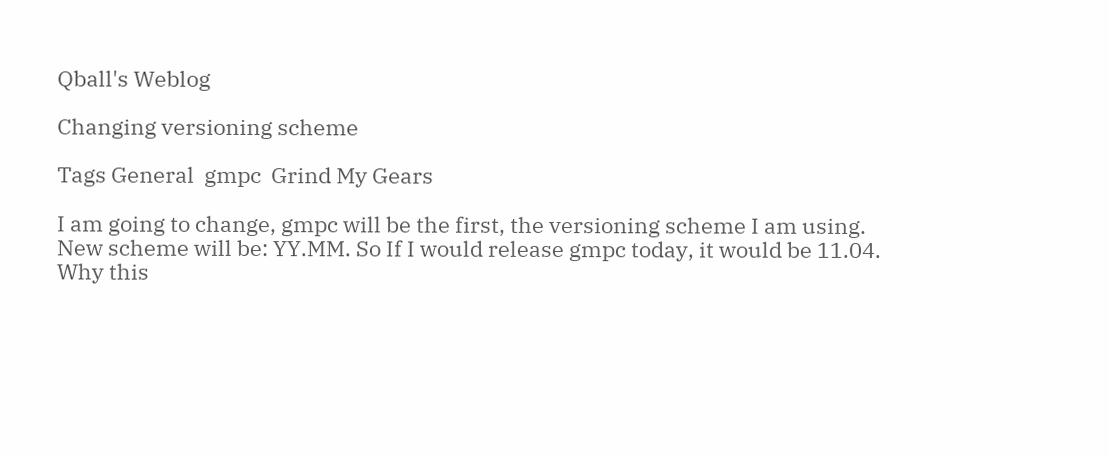Qball's Weblog

Changing versioning scheme

Tags General  gmpc  Grind My Gears

I am going to change, gmpc will be the first, the versioning scheme I am using.
New scheme will be: YY.MM. So If I would release gmpc today, it would be 11.04.
Why this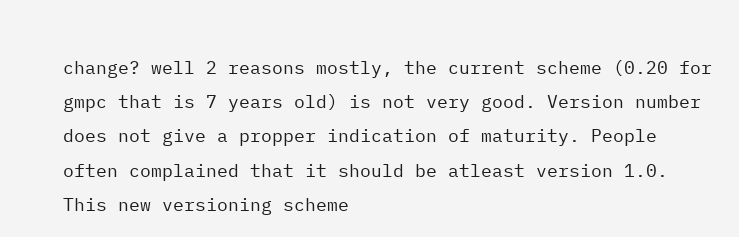change? well 2 reasons mostly, the current scheme (0.20 for gmpc that is 7 years old) is not very good. Version number does not give a propper indication of maturity. People often complained that it should be atleast version 1.0.
This new versioning scheme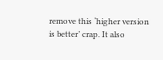remove this ‘higher version is better’ crap. It also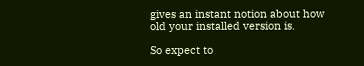gives an instant notion about how old your installed version is.

So expect to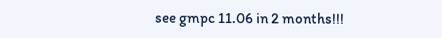see gmpc 11.06 in 2 months!!!